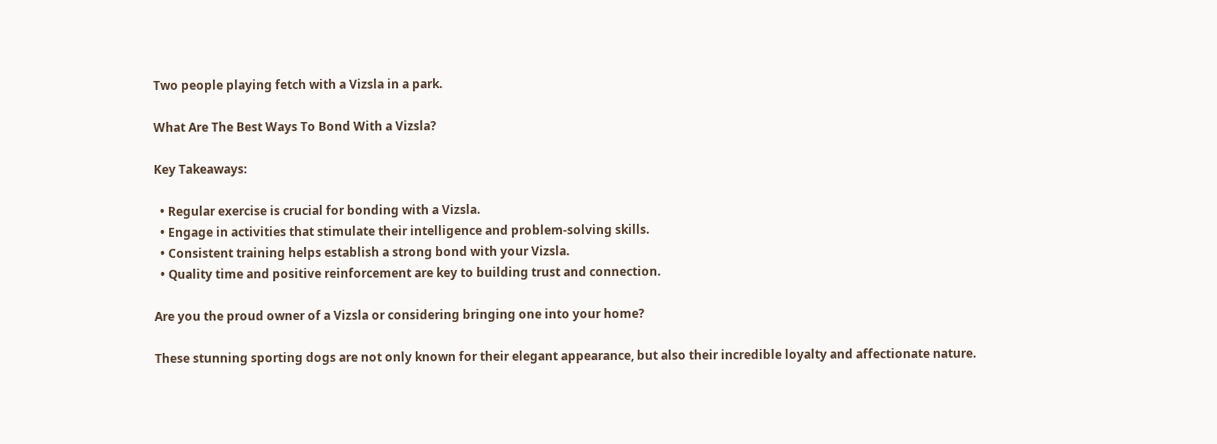Two people playing fetch with a Vizsla in a park.

What Are The Best Ways To Bond With a Vizsla?

Key Takeaways:

  • Regular exercise is crucial for bonding with a Vizsla.
  • Engage in activities that stimulate their intelligence and problem-solving skills.
  • Consistent training helps establish a strong bond with your Vizsla.
  • Quality time and positive reinforcement are key to building trust and connection.

Are you the proud owner of a Vizsla or considering bringing one into your home?

These stunning sporting dogs are not only known for their elegant appearance, but also their incredible loyalty and affectionate nature.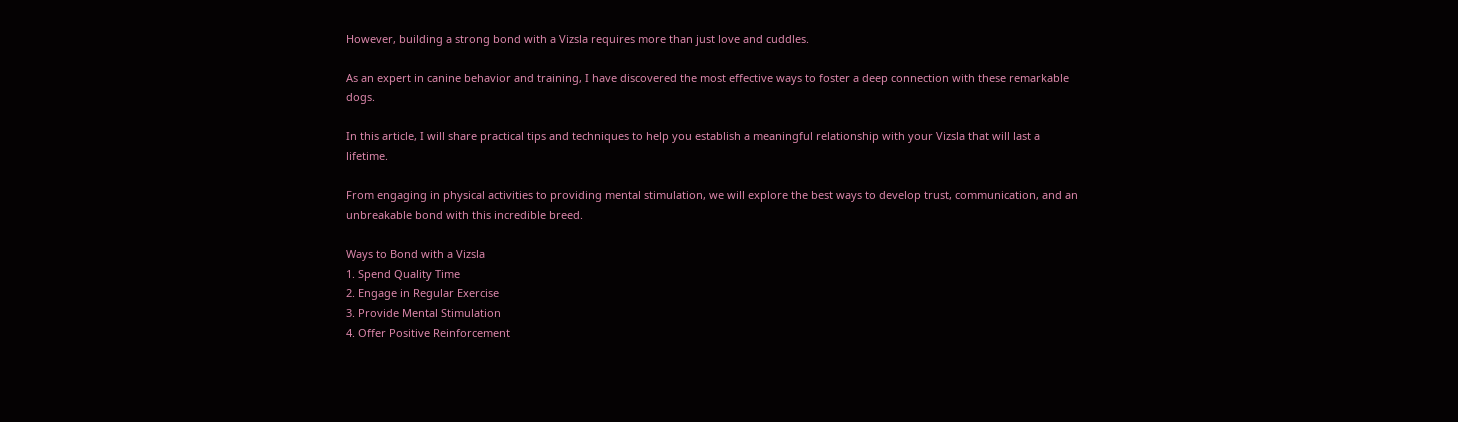However, building a strong bond with a Vizsla requires more than just love and cuddles.

As an expert in canine behavior and training, I have discovered the most effective ways to foster a deep connection with these remarkable dogs.

In this article, I will share practical tips and techniques to help you establish a meaningful relationship with your Vizsla that will last a lifetime.

From engaging in physical activities to providing mental stimulation, we will explore the best ways to develop trust, communication, and an unbreakable bond with this incredible breed.

Ways to Bond with a Vizsla
1. Spend Quality Time
2. Engage in Regular Exercise
3. Provide Mental Stimulation
4. Offer Positive Reinforcement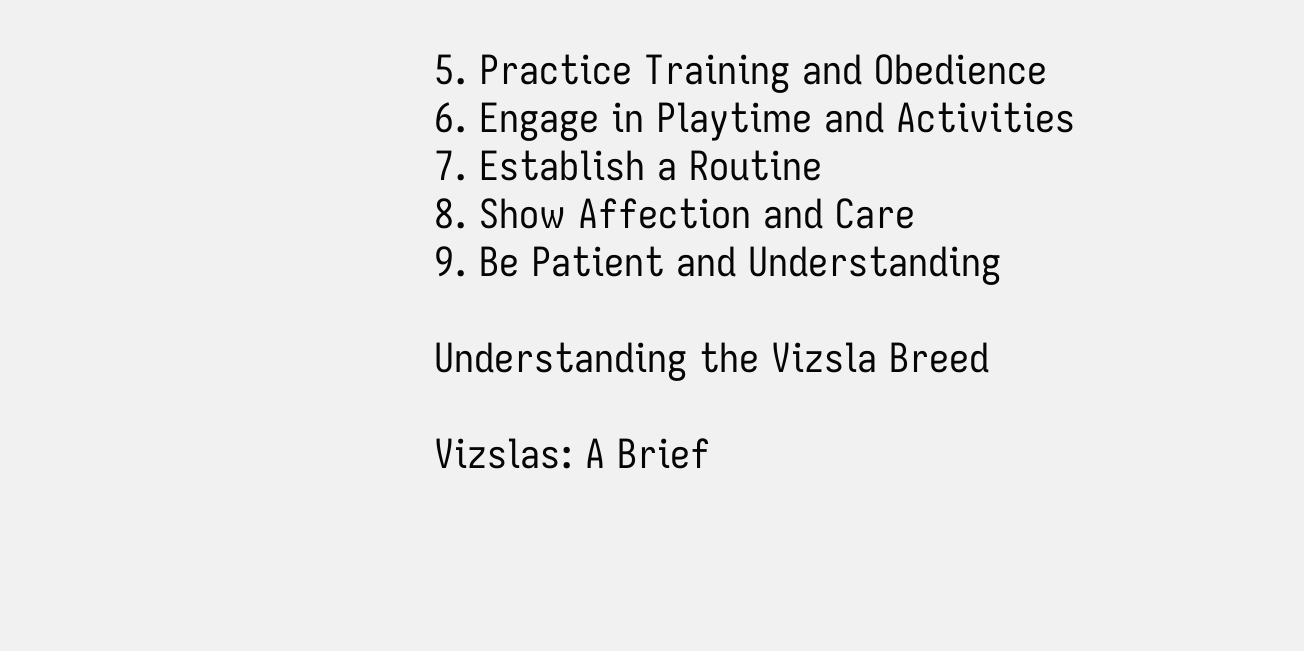5. Practice Training and Obedience
6. Engage in Playtime and Activities
7. Establish a Routine
8. Show Affection and Care
9. Be Patient and Understanding

Understanding the Vizsla Breed

Vizslas: A Brief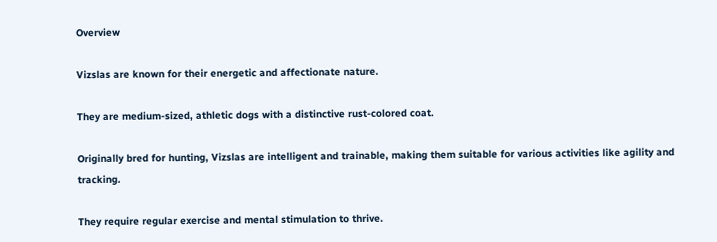Overview

Vizslas are known for their energetic and affectionate nature.

They are medium-sized, athletic dogs with a distinctive rust-colored coat.

Originally bred for hunting, Vizslas are intelligent and trainable, making them suitable for various activities like agility and tracking.

They require regular exercise and mental stimulation to thrive.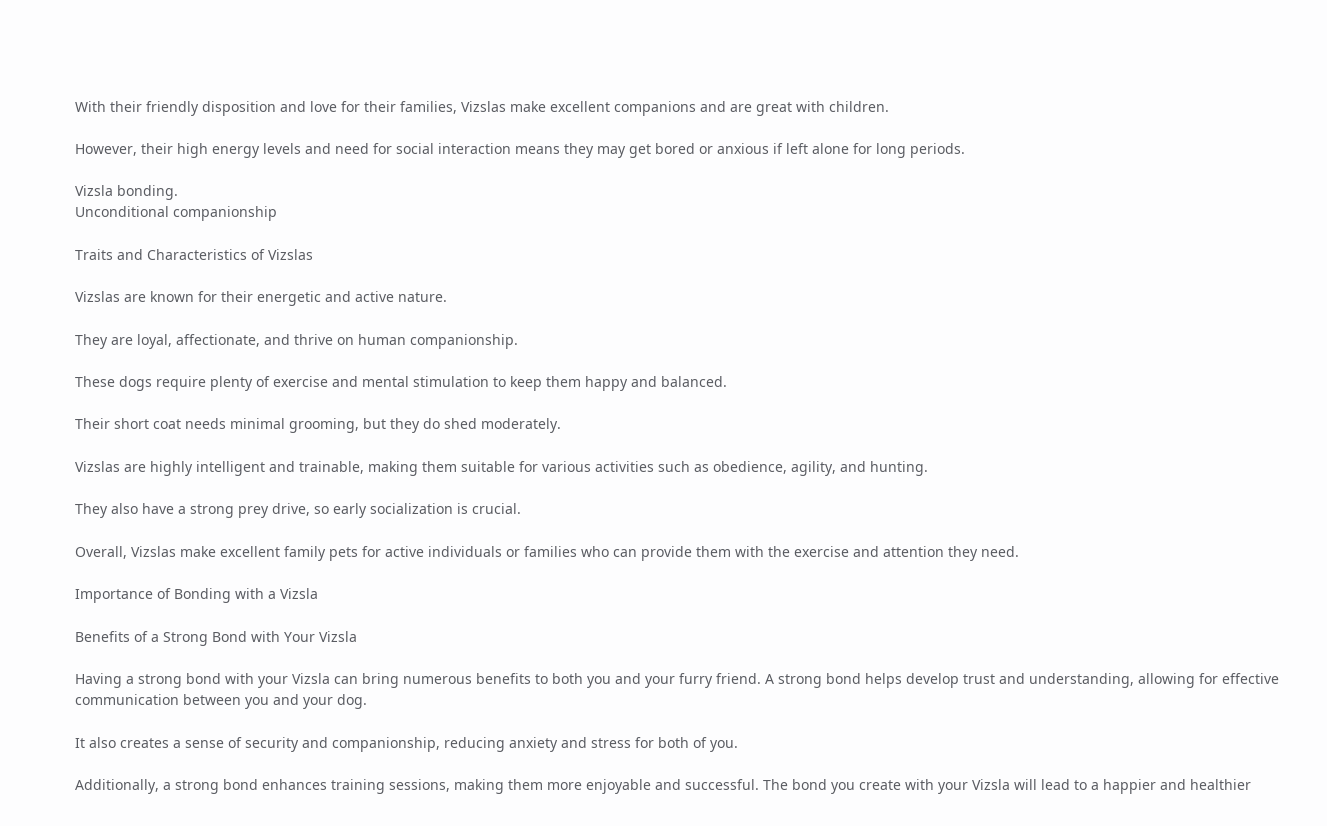With their friendly disposition and love for their families, Vizslas make excellent companions and are great with children.

However, their high energy levels and need for social interaction means they may get bored or anxious if left alone for long periods.

Vizsla bonding.
Unconditional companionship

Traits and Characteristics of Vizslas

Vizslas are known for their energetic and active nature.

They are loyal, affectionate, and thrive on human companionship.

These dogs require plenty of exercise and mental stimulation to keep them happy and balanced.

Their short coat needs minimal grooming, but they do shed moderately.

Vizslas are highly intelligent and trainable, making them suitable for various activities such as obedience, agility, and hunting.

They also have a strong prey drive, so early socialization is crucial.

Overall, Vizslas make excellent family pets for active individuals or families who can provide them with the exercise and attention they need.

Importance of Bonding with a Vizsla

Benefits of a Strong Bond with Your Vizsla

Having a strong bond with your Vizsla can bring numerous benefits to both you and your furry friend. A strong bond helps develop trust and understanding, allowing for effective communication between you and your dog.

It also creates a sense of security and companionship, reducing anxiety and stress for both of you.

Additionally, a strong bond enhances training sessions, making them more enjoyable and successful. The bond you create with your Vizsla will lead to a happier and healthier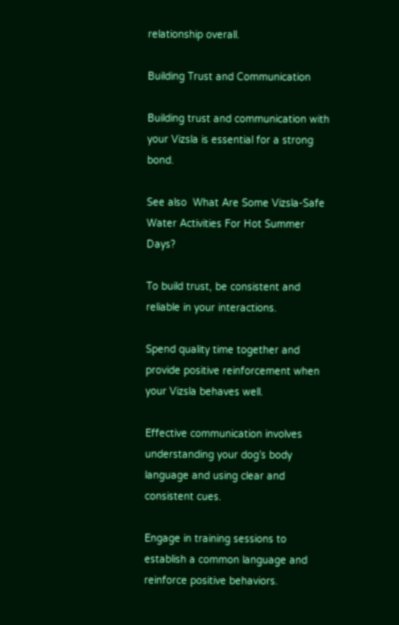relationship overall.

Building Trust and Communication

Building trust and communication with your Vizsla is essential for a strong bond.

See also  What Are Some Vizsla-Safe Water Activities For Hot Summer Days?

To build trust, be consistent and reliable in your interactions.

Spend quality time together and provide positive reinforcement when your Vizsla behaves well.

Effective communication involves understanding your dog’s body language and using clear and consistent cues.

Engage in training sessions to establish a common language and reinforce positive behaviors.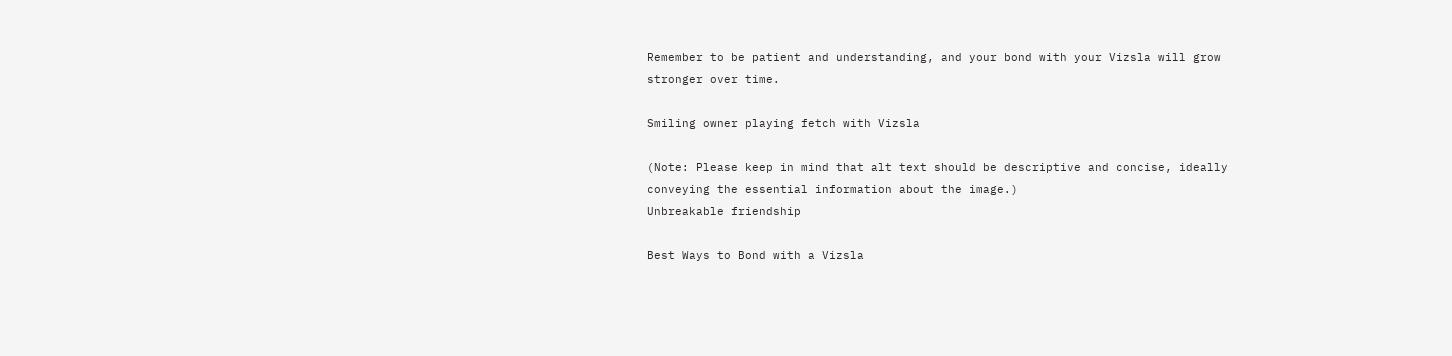Remember to be patient and understanding, and your bond with your Vizsla will grow stronger over time.

Smiling owner playing fetch with Vizsla

(Note: Please keep in mind that alt text should be descriptive and concise, ideally conveying the essential information about the image.)
Unbreakable friendship

Best Ways to Bond with a Vizsla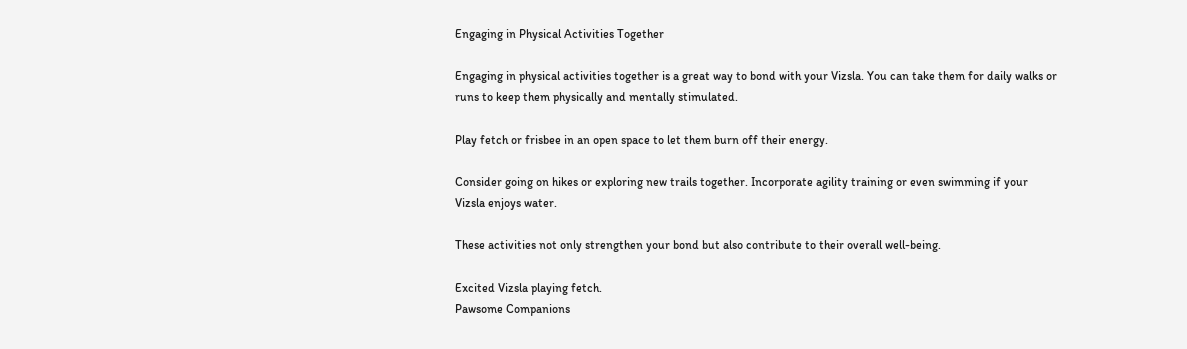Engaging in Physical Activities Together

Engaging in physical activities together is a great way to bond with your Vizsla. You can take them for daily walks or runs to keep them physically and mentally stimulated.

Play fetch or frisbee in an open space to let them burn off their energy.

Consider going on hikes or exploring new trails together. Incorporate agility training or even swimming if your Vizsla enjoys water.

These activities not only strengthen your bond but also contribute to their overall well-being.

Excited Vizsla playing fetch.
Pawsome Companions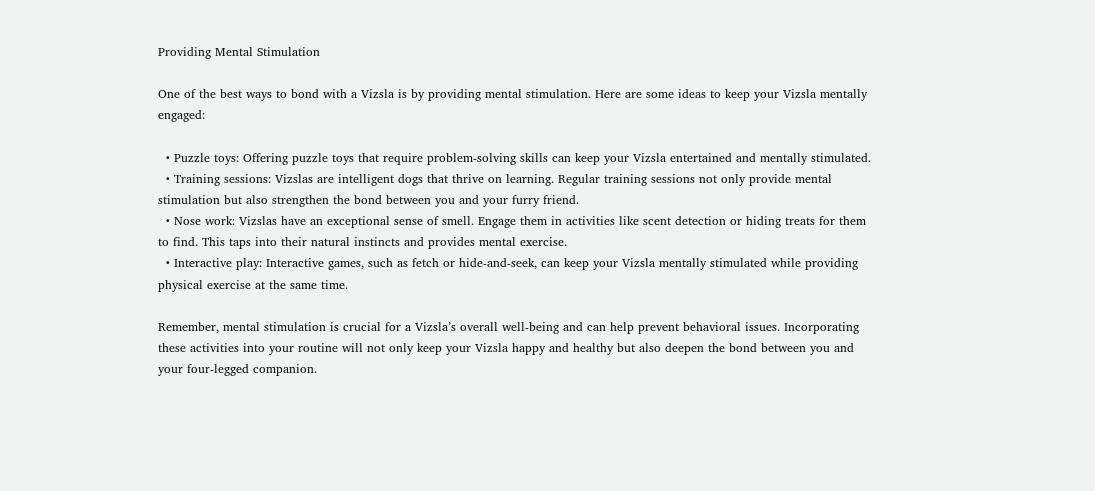Providing Mental Stimulation

One of the best ways to bond with a Vizsla is by providing mental stimulation. Here are some ideas to keep your Vizsla mentally engaged:

  • Puzzle toys: Offering puzzle toys that require problem-solving skills can keep your Vizsla entertained and mentally stimulated.
  • Training sessions: Vizslas are intelligent dogs that thrive on learning. Regular training sessions not only provide mental stimulation but also strengthen the bond between you and your furry friend.
  • Nose work: Vizslas have an exceptional sense of smell. Engage them in activities like scent detection or hiding treats for them to find. This taps into their natural instincts and provides mental exercise.
  • Interactive play: Interactive games, such as fetch or hide-and-seek, can keep your Vizsla mentally stimulated while providing physical exercise at the same time.

Remember, mental stimulation is crucial for a Vizsla’s overall well-being and can help prevent behavioral issues. Incorporating these activities into your routine will not only keep your Vizsla happy and healthy but also deepen the bond between you and your four-legged companion.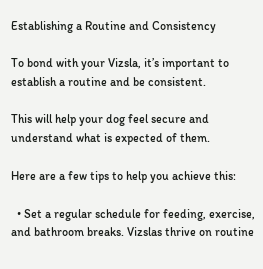Establishing a Routine and Consistency

To bond with your Vizsla, it’s important to establish a routine and be consistent.

This will help your dog feel secure and understand what is expected of them.

Here are a few tips to help you achieve this:

  • Set a regular schedule for feeding, exercise, and bathroom breaks. Vizslas thrive on routine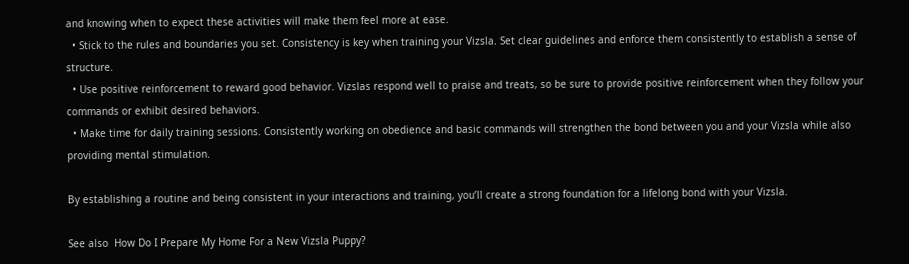and knowing when to expect these activities will make them feel more at ease.
  • Stick to the rules and boundaries you set. Consistency is key when training your Vizsla. Set clear guidelines and enforce them consistently to establish a sense of structure.
  • Use positive reinforcement to reward good behavior. Vizslas respond well to praise and treats, so be sure to provide positive reinforcement when they follow your commands or exhibit desired behaviors.
  • Make time for daily training sessions. Consistently working on obedience and basic commands will strengthen the bond between you and your Vizsla while also providing mental stimulation.

By establishing a routine and being consistent in your interactions and training, you’ll create a strong foundation for a lifelong bond with your Vizsla.

See also  How Do I Prepare My Home For a New Vizsla Puppy?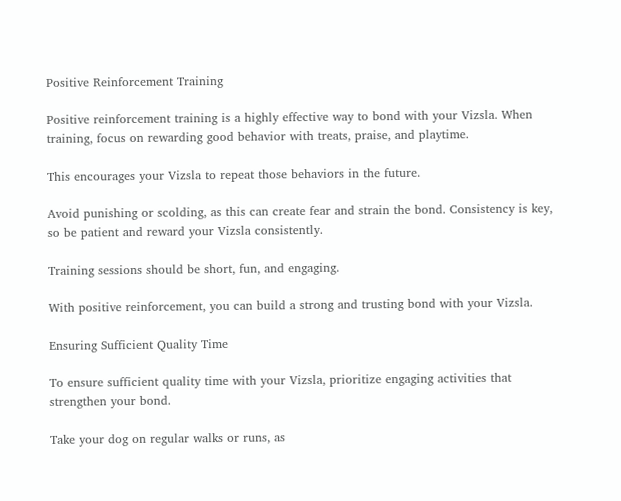Positive Reinforcement Training

Positive reinforcement training is a highly effective way to bond with your Vizsla. When training, focus on rewarding good behavior with treats, praise, and playtime.

This encourages your Vizsla to repeat those behaviors in the future.

Avoid punishing or scolding, as this can create fear and strain the bond. Consistency is key, so be patient and reward your Vizsla consistently.

Training sessions should be short, fun, and engaging.

With positive reinforcement, you can build a strong and trusting bond with your Vizsla.

Ensuring Sufficient Quality Time

To ensure sufficient quality time with your Vizsla, prioritize engaging activities that strengthen your bond.

Take your dog on regular walks or runs, as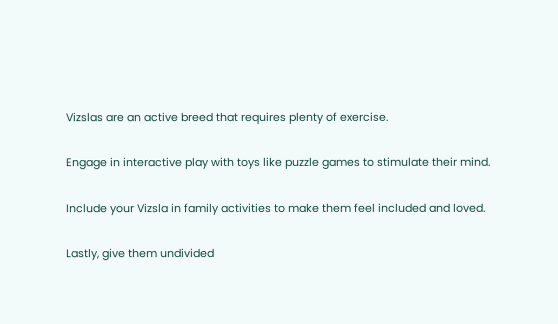Vizslas are an active breed that requires plenty of exercise.

Engage in interactive play with toys like puzzle games to stimulate their mind.

Include your Vizsla in family activities to make them feel included and loved.

Lastly, give them undivided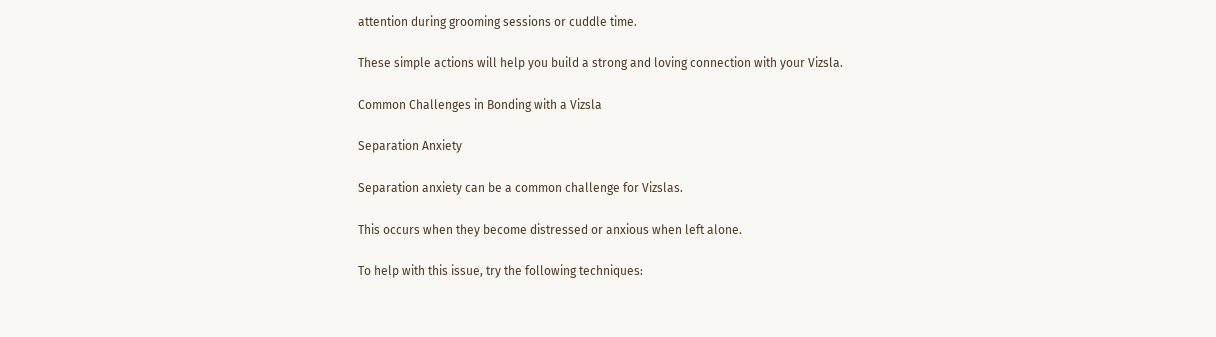attention during grooming sessions or cuddle time.

These simple actions will help you build a strong and loving connection with your Vizsla.

Common Challenges in Bonding with a Vizsla

Separation Anxiety

Separation anxiety can be a common challenge for Vizslas.

This occurs when they become distressed or anxious when left alone.

To help with this issue, try the following techniques: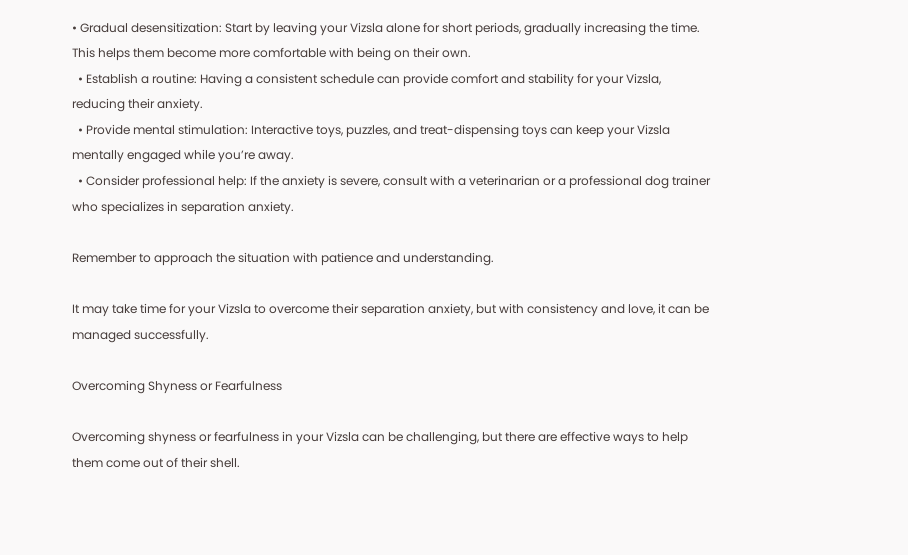• Gradual desensitization: Start by leaving your Vizsla alone for short periods, gradually increasing the time. This helps them become more comfortable with being on their own.
  • Establish a routine: Having a consistent schedule can provide comfort and stability for your Vizsla, reducing their anxiety.
  • Provide mental stimulation: Interactive toys, puzzles, and treat-dispensing toys can keep your Vizsla mentally engaged while you’re away.
  • Consider professional help: If the anxiety is severe, consult with a veterinarian or a professional dog trainer who specializes in separation anxiety.

Remember to approach the situation with patience and understanding.

It may take time for your Vizsla to overcome their separation anxiety, but with consistency and love, it can be managed successfully.

Overcoming Shyness or Fearfulness

Overcoming shyness or fearfulness in your Vizsla can be challenging, but there are effective ways to help them come out of their shell.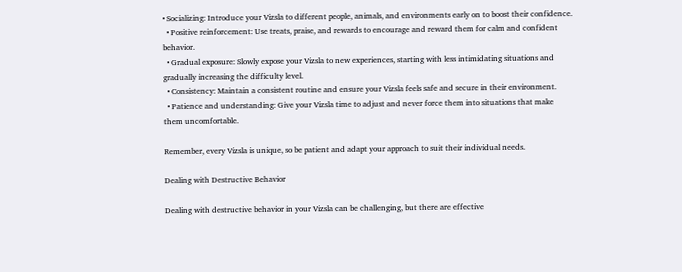• Socializing: Introduce your Vizsla to different people, animals, and environments early on to boost their confidence.
  • Positive reinforcement: Use treats, praise, and rewards to encourage and reward them for calm and confident behavior.
  • Gradual exposure: Slowly expose your Vizsla to new experiences, starting with less intimidating situations and gradually increasing the difficulty level.
  • Consistency: Maintain a consistent routine and ensure your Vizsla feels safe and secure in their environment.
  • Patience and understanding: Give your Vizsla time to adjust and never force them into situations that make them uncomfortable.

Remember, every Vizsla is unique, so be patient and adapt your approach to suit their individual needs.

Dealing with Destructive Behavior

Dealing with destructive behavior in your Vizsla can be challenging, but there are effective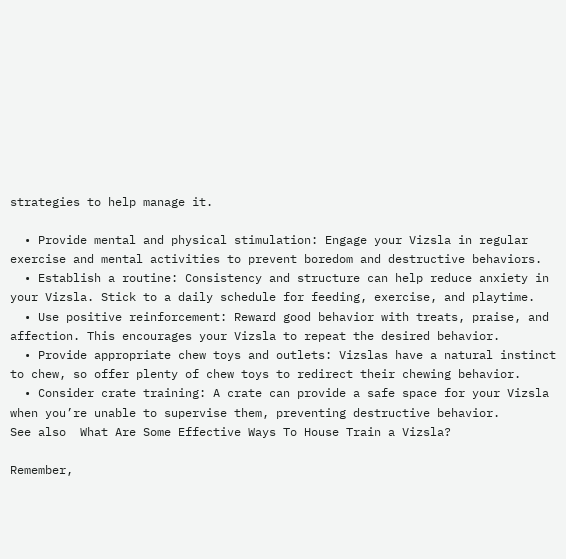strategies to help manage it.

  • Provide mental and physical stimulation: Engage your Vizsla in regular exercise and mental activities to prevent boredom and destructive behaviors.
  • Establish a routine: Consistency and structure can help reduce anxiety in your Vizsla. Stick to a daily schedule for feeding, exercise, and playtime.
  • Use positive reinforcement: Reward good behavior with treats, praise, and affection. This encourages your Vizsla to repeat the desired behavior.
  • Provide appropriate chew toys and outlets: Vizslas have a natural instinct to chew, so offer plenty of chew toys to redirect their chewing behavior.
  • Consider crate training: A crate can provide a safe space for your Vizsla when you’re unable to supervise them, preventing destructive behavior.
See also  What Are Some Effective Ways To House Train a Vizsla?

Remember,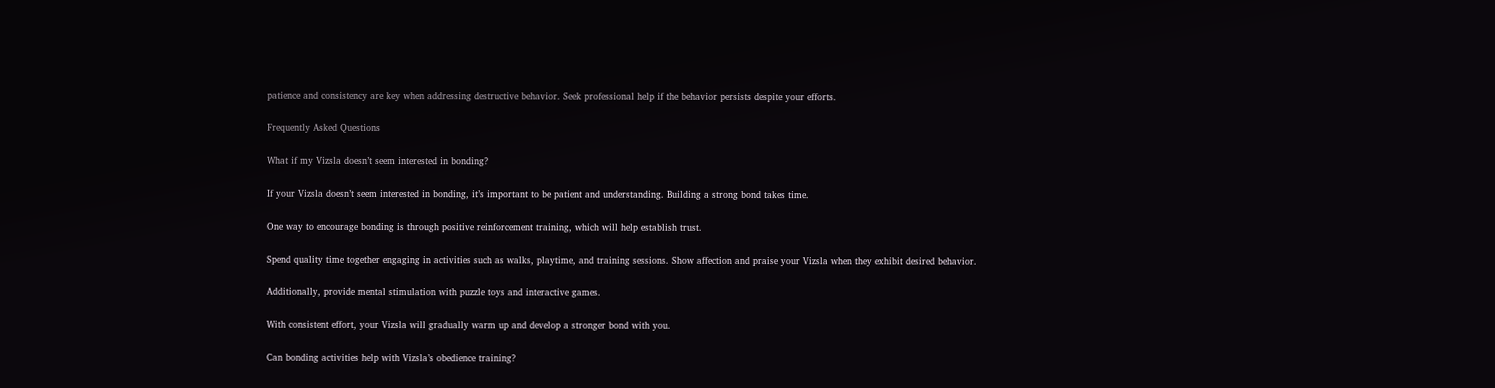patience and consistency are key when addressing destructive behavior. Seek professional help if the behavior persists despite your efforts.

Frequently Asked Questions

What if my Vizsla doesn’t seem interested in bonding?

If your Vizsla doesn’t seem interested in bonding, it’s important to be patient and understanding. Building a strong bond takes time.

One way to encourage bonding is through positive reinforcement training, which will help establish trust.

Spend quality time together engaging in activities such as walks, playtime, and training sessions. Show affection and praise your Vizsla when they exhibit desired behavior.

Additionally, provide mental stimulation with puzzle toys and interactive games.

With consistent effort, your Vizsla will gradually warm up and develop a stronger bond with you.

Can bonding activities help with Vizsla’s obedience training?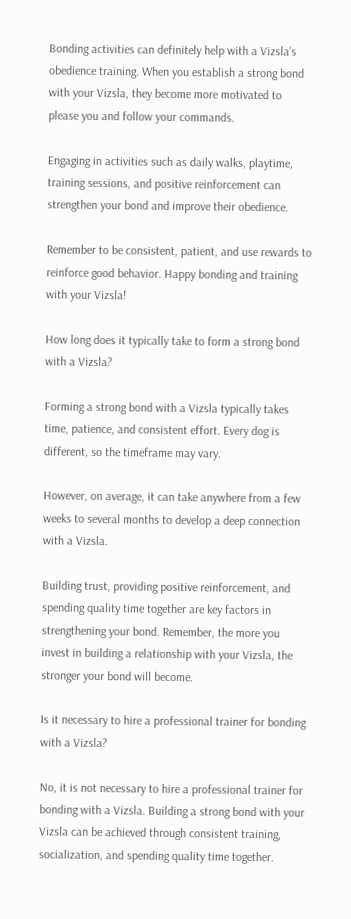Bonding activities can definitely help with a Vizsla’s obedience training. When you establish a strong bond with your Vizsla, they become more motivated to please you and follow your commands.

Engaging in activities such as daily walks, playtime, training sessions, and positive reinforcement can strengthen your bond and improve their obedience.

Remember to be consistent, patient, and use rewards to reinforce good behavior. Happy bonding and training with your Vizsla!

How long does it typically take to form a strong bond with a Vizsla?

Forming a strong bond with a Vizsla typically takes time, patience, and consistent effort. Every dog is different, so the timeframe may vary.

However, on average, it can take anywhere from a few weeks to several months to develop a deep connection with a Vizsla.

Building trust, providing positive reinforcement, and spending quality time together are key factors in strengthening your bond. Remember, the more you invest in building a relationship with your Vizsla, the stronger your bond will become.

Is it necessary to hire a professional trainer for bonding with a Vizsla?

No, it is not necessary to hire a professional trainer for bonding with a Vizsla. Building a strong bond with your Vizsla can be achieved through consistent training, socialization, and spending quality time together.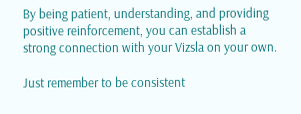By being patient, understanding, and providing positive reinforcement, you can establish a strong connection with your Vizsla on your own.

Just remember to be consistent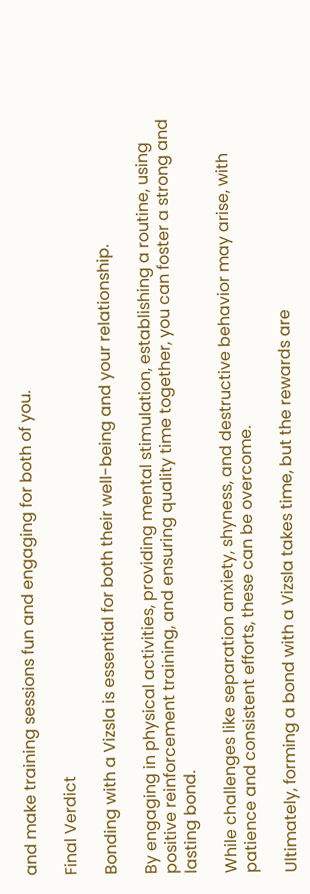and make training sessions fun and engaging for both of you.

Final Verdict

Bonding with a Vizsla is essential for both their well-being and your relationship.

By engaging in physical activities, providing mental stimulation, establishing a routine, using positive reinforcement training, and ensuring quality time together, you can foster a strong and lasting bond.

While challenges like separation anxiety, shyness, and destructive behavior may arise, with patience and consistent efforts, these can be overcome.

Ultimately, forming a bond with a Vizsla takes time, but the rewards are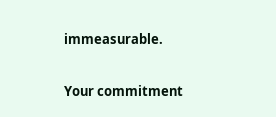immeasurable.

Your commitment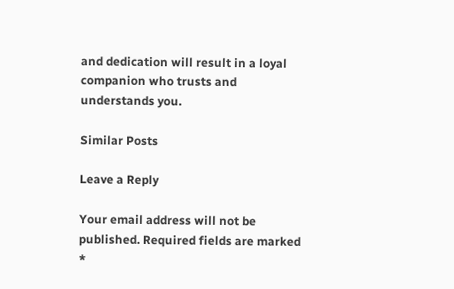and dedication will result in a loyal companion who trusts and understands you.

Similar Posts

Leave a Reply

Your email address will not be published. Required fields are marked *